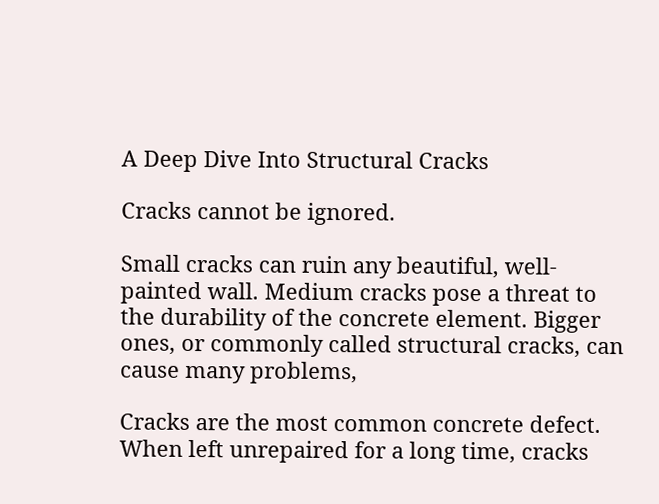A Deep Dive Into Structural Cracks

Cracks cannot be ignored.

Small cracks can ruin any beautiful, well-painted wall. Medium cracks pose a threat to the durability of the concrete element. Bigger ones, or commonly called structural cracks, can cause many problems,

Cracks are the most common concrete defect. When left unrepaired for a long time, cracks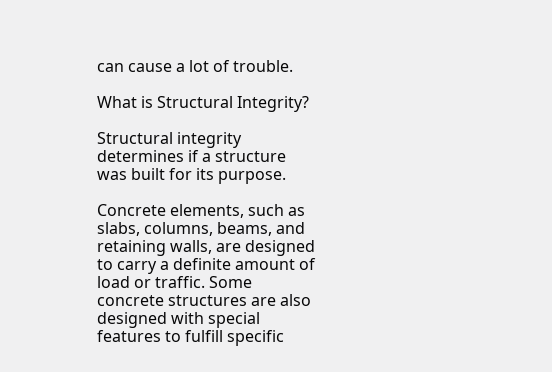can cause a lot of trouble.

What is Structural Integrity?

Structural integrity determines if a structure was built for its purpose.

Concrete elements, such as slabs, columns, beams, and retaining walls, are designed to carry a definite amount of load or traffic. Some concrete structures are also designed with special features to fulfill specific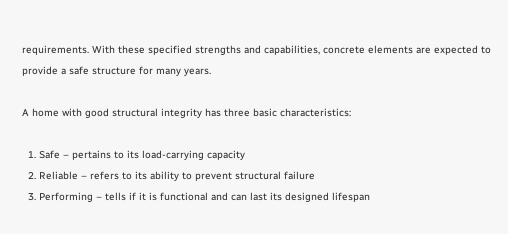requirements. With these specified strengths and capabilities, concrete elements are expected to provide a safe structure for many years.

A home with good structural integrity has three basic characteristics:

  1. Safe – pertains to its load-carrying capacity
  2. Reliable – refers to its ability to prevent structural failure
  3. Performing – tells if it is functional and can last its designed lifespan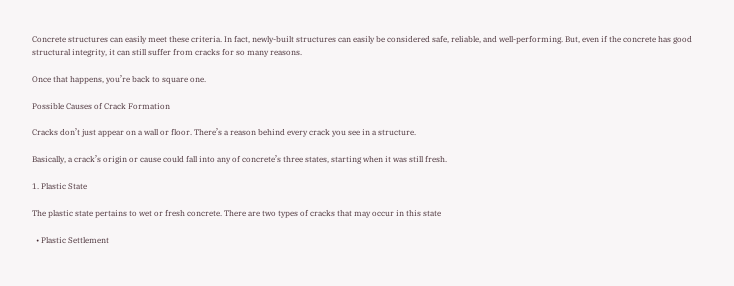Concrete structures can easily meet these criteria. In fact, newly-built structures can easily be considered safe, reliable, and well-performing. But, even if the concrete has good structural integrity, it can still suffer from cracks for so many reasons.

Once that happens, you’re back to square one.

Possible Causes of Crack Formation

Cracks don’t just appear on a wall or floor. There’s a reason behind every crack you see in a structure.

Basically, a crack’s origin or cause could fall into any of concrete’s three states, starting when it was still fresh.

1. Plastic State

The plastic state pertains to wet or fresh concrete. There are two types of cracks that may occur in this state

  • Plastic Settlement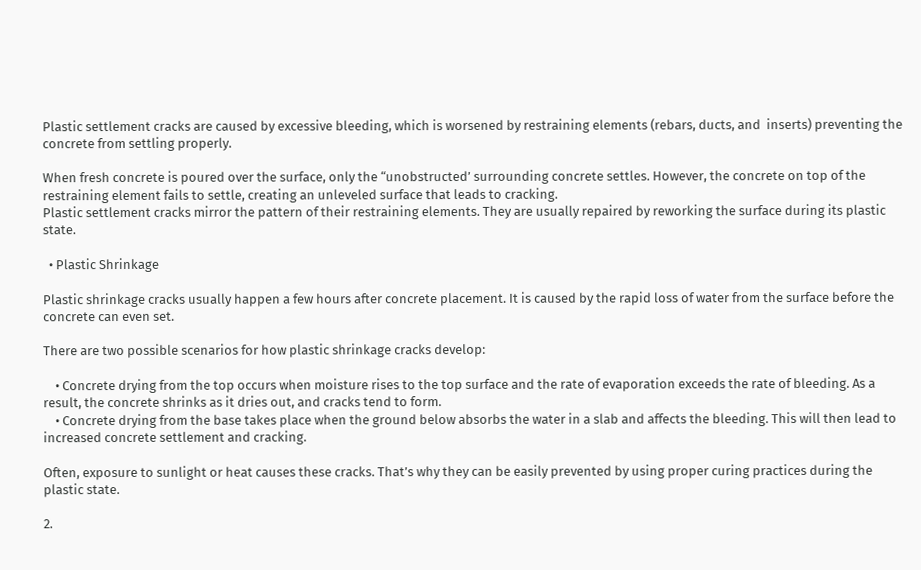Plastic settlement cracks are caused by excessive bleeding, which is worsened by restraining elements (rebars, ducts, and  inserts) preventing the concrete from settling properly.

When fresh concrete is poured over the surface, only the “unobstructed’ surrounding concrete settles. However, the concrete on top of the restraining element fails to settle, creating an unleveled surface that leads to cracking.
Plastic settlement cracks mirror the pattern of their restraining elements. They are usually repaired by reworking the surface during its plastic state.

  • Plastic Shrinkage

Plastic shrinkage cracks usually happen a few hours after concrete placement. It is caused by the rapid loss of water from the surface before the concrete can even set.

There are two possible scenarios for how plastic shrinkage cracks develop:

    • Concrete drying from the top occurs when moisture rises to the top surface and the rate of evaporation exceeds the rate of bleeding. As a result, the concrete shrinks as it dries out, and cracks tend to form.
    • Concrete drying from the base takes place when the ground below absorbs the water in a slab and affects the bleeding. This will then lead to increased concrete settlement and cracking.

Often, exposure to sunlight or heat causes these cracks. That’s why they can be easily prevented by using proper curing practices during the plastic state.

2.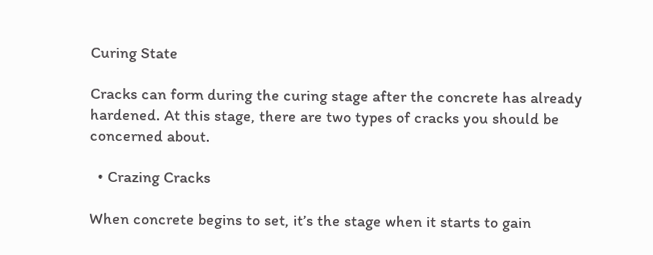Curing State

Cracks can form during the curing stage after the concrete has already hardened. At this stage, there are two types of cracks you should be concerned about.

  • Crazing Cracks

When concrete begins to set, it’s the stage when it starts to gain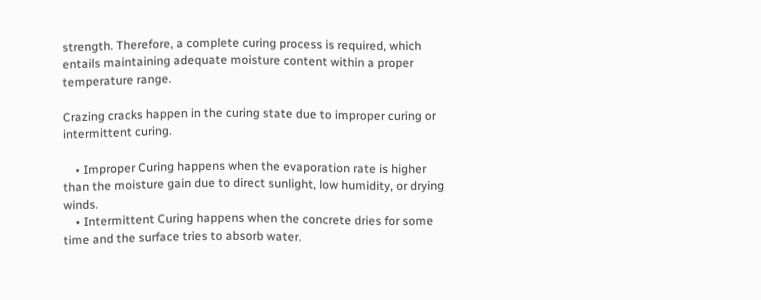strength. Therefore, a complete curing process is required, which entails maintaining adequate moisture content within a proper temperature range.

Crazing cracks happen in the curing state due to improper curing or intermittent curing.

    • Improper Curing happens when the evaporation rate is higher than the moisture gain due to direct sunlight, low humidity, or drying winds.
    • Intermittent Curing happens when the concrete dries for some time and the surface tries to absorb water.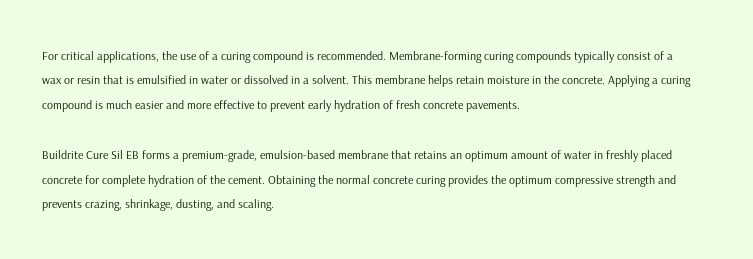For critical applications, the use of a curing compound is recommended. Membrane-forming curing compounds typically consist of a wax or resin that is emulsified in water or dissolved in a solvent. This membrane helps retain moisture in the concrete. Applying a curing compound is much easier and more effective to prevent early hydration of fresh concrete pavements.

Buildrite Cure Sil EB forms a premium-grade, emulsion-based membrane that retains an optimum amount of water in freshly placed concrete for complete hydration of the cement. Obtaining the normal concrete curing provides the optimum compressive strength and prevents crazing, shrinkage, dusting, and scaling.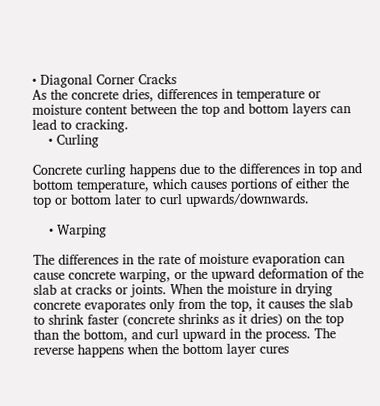• Diagonal Corner Cracks
As the concrete dries, differences in temperature or moisture content between the top and bottom layers can lead to cracking.
    • Curling

Concrete curling happens due to the differences in top and bottom temperature, which causes portions of either the top or bottom later to curl upwards/downwards.

    • Warping

The differences in the rate of moisture evaporation can cause concrete warping, or the upward deformation of the slab at cracks or joints. When the moisture in drying concrete evaporates only from the top, it causes the slab to shrink faster (concrete shrinks as it dries) on the top than the bottom, and curl upward in the process. The reverse happens when the bottom layer cures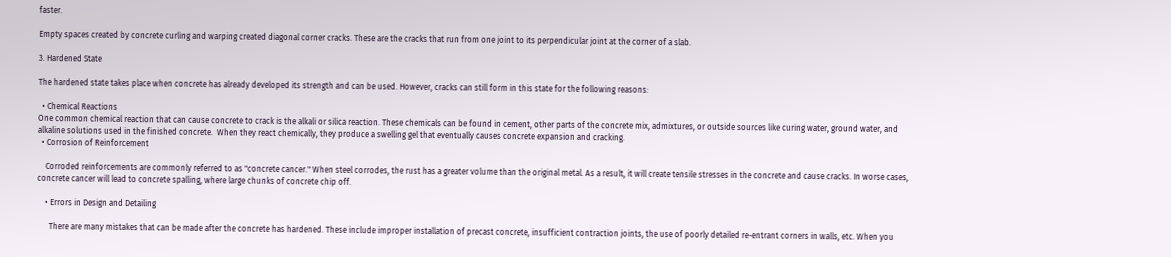faster.

Empty spaces created by concrete curling and warping created diagonal corner cracks. These are the cracks that run from one joint to its perpendicular joint at the corner of a slab.

3. Hardened State

The hardened state takes place when concrete has already developed its strength and can be used. However, cracks can still form in this state for the following reasons:

  • Chemical Reactions
One common chemical reaction that can cause concrete to crack is the alkali or silica reaction. These chemicals can be found in cement, other parts of the concrete mix, admixtures, or outside sources like curing water, ground water, and alkaline solutions used in the finished concrete.  When they react chemically, they produce a swelling gel that eventually causes concrete expansion and cracking.
  • Corrosion of Reinforcement

    Corroded reinforcements are commonly referred to as "concrete cancer." When steel corrodes, the rust has a greater volume than the original metal. As a result, it will create tensile stresses in the concrete and cause cracks. In worse cases, concrete cancer will lead to concrete spalling, where large chunks of concrete chip off.

    • Errors in Design and Detailing

      There are many mistakes that can be made after the concrete has hardened. These include improper installation of precast concrete, insufficient contraction joints, the use of poorly detailed re-entrant corners in walls, etc. When you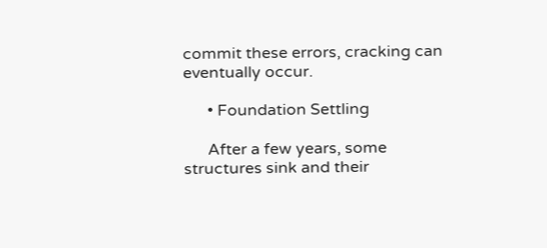commit these errors, cracking can eventually occur.

      • Foundation Settling

      After a few years, some structures sink and their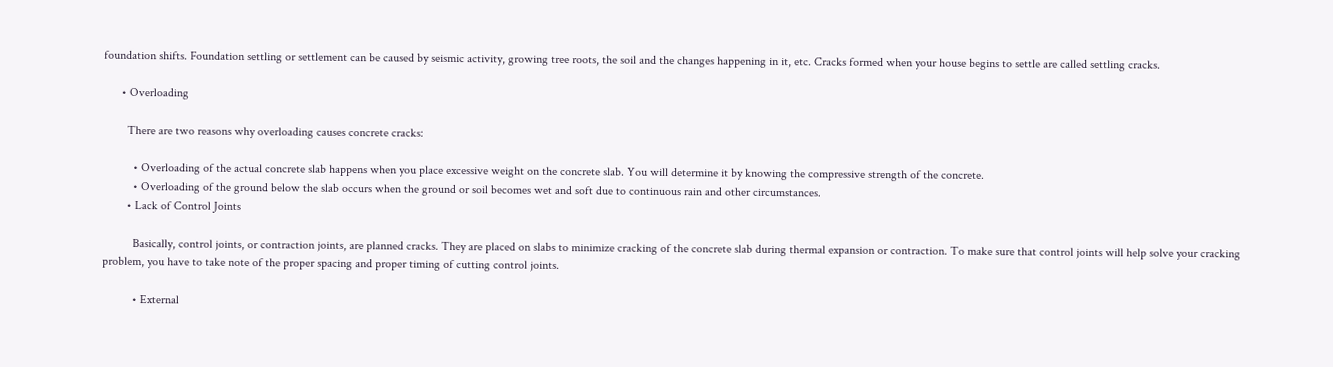foundation shifts. Foundation settling or settlement can be caused by seismic activity, growing tree roots, the soil and the changes happening in it, etc. Cracks formed when your house begins to settle are called settling cracks.

      • Overloading

        There are two reasons why overloading causes concrete cracks:

          • Overloading of the actual concrete slab happens when you place excessive weight on the concrete slab. You will determine it by knowing the compressive strength of the concrete.
          • Overloading of the ground below the slab occurs when the ground or soil becomes wet and soft due to continuous rain and other circumstances.
        • Lack of Control Joints

          Basically, control joints, or contraction joints, are planned cracks. They are placed on slabs to minimize cracking of the concrete slab during thermal expansion or contraction. To make sure that control joints will help solve your cracking problem, you have to take note of the proper spacing and proper timing of cutting control joints.

          • External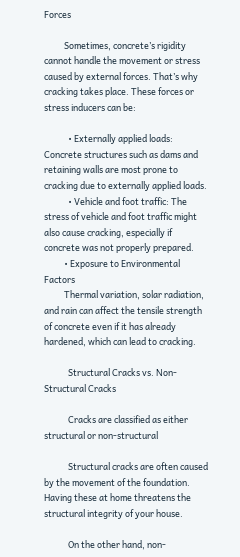Forces

          Sometimes, concrete’s rigidity cannot handle the movement or stress caused by external forces. That’s why cracking takes place. These forces or stress inducers can be:

            • Externally applied loads: Concrete structures such as dams and retaining walls are most prone to cracking due to externally applied loads.
            • Vehicle and foot traffic: The stress of vehicle and foot traffic might also cause cracking, especially if concrete was not properly prepared.
          • Exposure to Environmental Factors
          Thermal variation, solar radiation, and rain can affect the tensile strength of concrete even if it has already hardened, which can lead to cracking.

            Structural Cracks vs. Non-Structural Cracks

            Cracks are classified as either structural or non-structural

            Structural cracks are often caused by the movement of the foundation. Having these at home threatens the structural integrity of your house.

            On the other hand, non-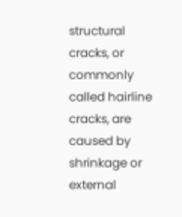structural cracks, or commonly called hairline cracks, are caused by shrinkage or external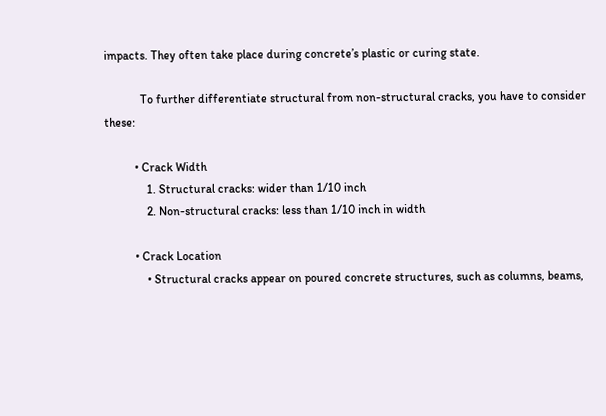impacts. They often take place during concrete’s plastic or curing state.

            To further differentiate structural from non-structural cracks, you have to consider these:

          • Crack Width
              1. Structural cracks: wider than 1/10 inch
              2. Non-structural cracks: less than 1/10 inch in width

          • Crack Location
              • Structural cracks appear on poured concrete structures, such as columns, beams,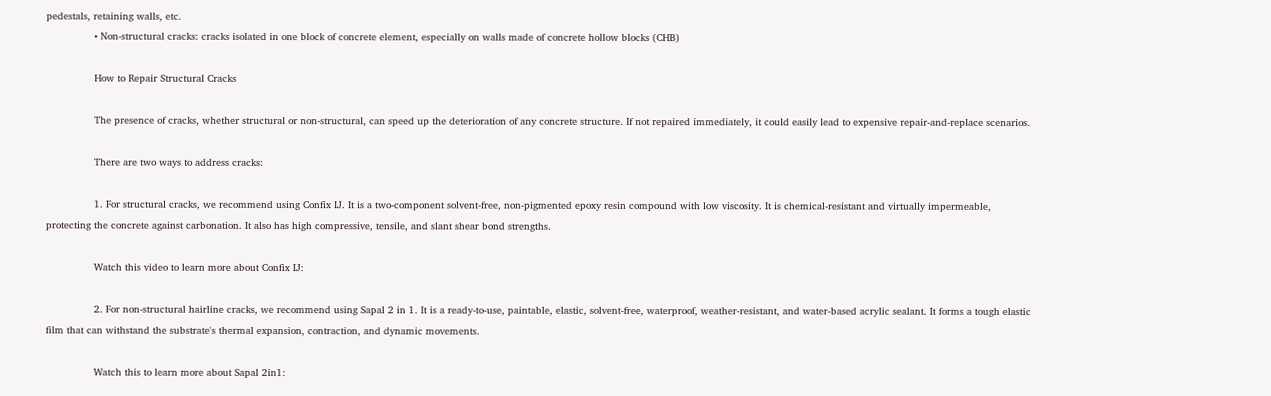pedestals, retaining walls, etc.
                • Non-structural cracks: cracks isolated in one block of concrete element, especially on walls made of concrete hollow blocks (CHB)

                How to Repair Structural Cracks

                The presence of cracks, whether structural or non-structural, can speed up the deterioration of any concrete structure. If not repaired immediately, it could easily lead to expensive repair-and-replace scenarios.

                There are two ways to address cracks:

                1. For structural cracks, we recommend using Confix IJ. It is a two-component solvent-free, non-pigmented epoxy resin compound with low viscosity. It is chemical-resistant and virtually impermeable, protecting the concrete against carbonation. It also has high compressive, tensile, and slant shear bond strengths.

                Watch this video to learn more about Confix IJ:

                2. For non-structural hairline cracks, we recommend using Sapal 2 in 1. It is a ready-to-use, paintable, elastic, solvent-free, waterproof, weather-resistant, and water-based acrylic sealant. It forms a tough elastic film that can withstand the substrate's thermal expansion, contraction, and dynamic movements.

                Watch this to learn more about Sapal 2in1: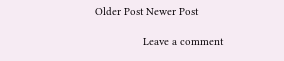Older Post Newer Post

                Leave a comment